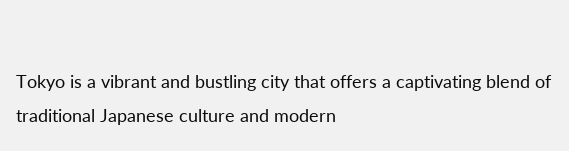Tokyo is a vibrant and bustling city that offers a captivating blend of traditional Japanese culture and modern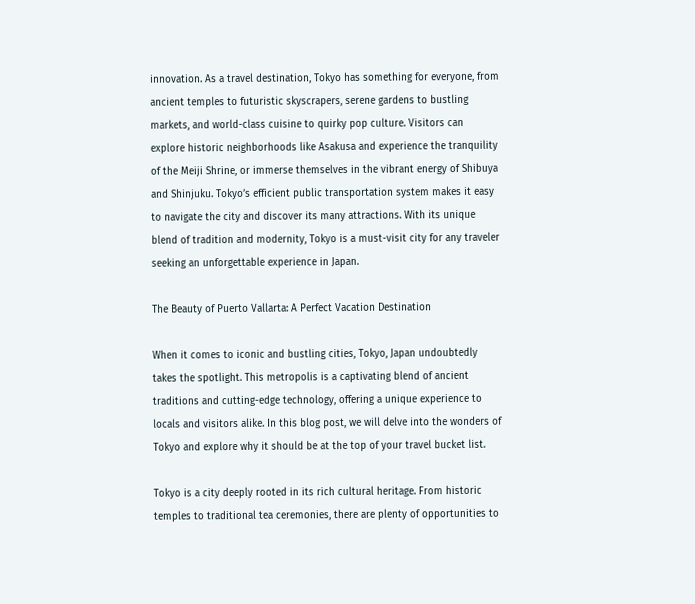innovation. As a travel destination, Tokyo has something for everyone, from ancient temples to futuristic skyscrapers, serene gardens to bustling markets, and world-class cuisine to quirky pop culture. Visitors can explore historic neighborhoods like Asakusa and experience the tranquility of the Meiji Shrine, or immerse themselves in the vibrant energy of Shibuya and Shinjuku. Tokyo’s efficient public transportation system makes it easy to navigate the city and discover its many attractions. With its unique blend of tradition and modernity, Tokyo is a must-visit city for any traveler seeking an unforgettable experience in Japan.

The Beauty of Puerto Vallarta: A Perfect Vacation Destination

When it comes to iconic and bustling cities, Tokyo, Japan undoubtedly takes the spotlight. This metropolis is a captivating blend of ancient traditions and cutting-edge technology, offering a unique experience to locals and visitors alike. In this blog post, we will delve into the wonders of Tokyo and explore why it should be at the top of your travel bucket list.

Tokyo is a city deeply rooted in its rich cultural heritage. From historic temples to traditional tea ceremonies, there are plenty of opportunities to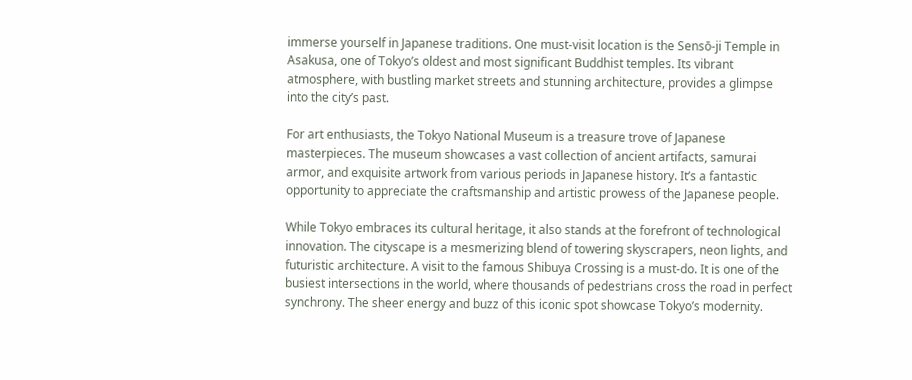immerse yourself in Japanese traditions. One must-visit location is the Sensō-ji Temple in Asakusa, one of Tokyo’s oldest and most significant Buddhist temples. Its vibrant atmosphere, with bustling market streets and stunning architecture, provides a glimpse into the city’s past.

For art enthusiasts, the Tokyo National Museum is a treasure trove of Japanese masterpieces. The museum showcases a vast collection of ancient artifacts, samurai armor, and exquisite artwork from various periods in Japanese history. It’s a fantastic opportunity to appreciate the craftsmanship and artistic prowess of the Japanese people.

While Tokyo embraces its cultural heritage, it also stands at the forefront of technological innovation. The cityscape is a mesmerizing blend of towering skyscrapers, neon lights, and futuristic architecture. A visit to the famous Shibuya Crossing is a must-do. It is one of the busiest intersections in the world, where thousands of pedestrians cross the road in perfect synchrony. The sheer energy and buzz of this iconic spot showcase Tokyo’s modernity.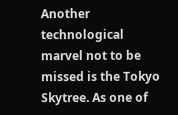Another technological marvel not to be missed is the Tokyo Skytree. As one of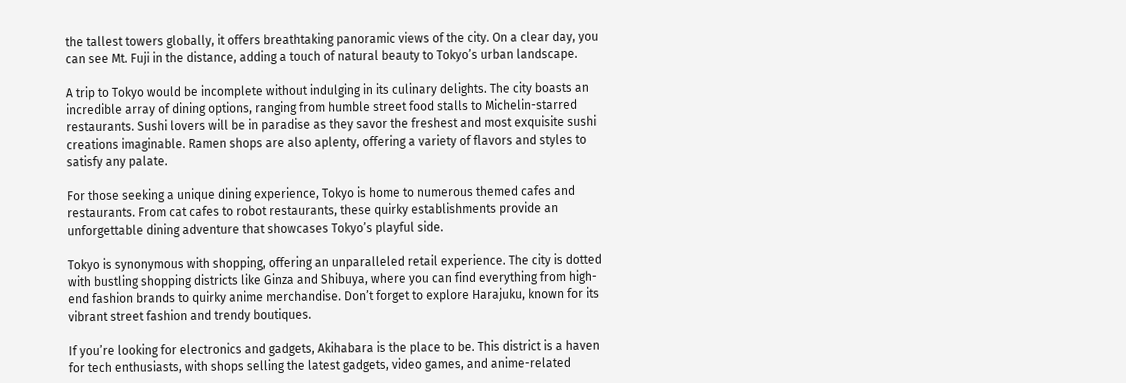the tallest towers globally, it offers breathtaking panoramic views of the city. On a clear day, you can see Mt. Fuji in the distance, adding a touch of natural beauty to Tokyo’s urban landscape.

A trip to Tokyo would be incomplete without indulging in its culinary delights. The city boasts an incredible array of dining options, ranging from humble street food stalls to Michelin-starred restaurants. Sushi lovers will be in paradise as they savor the freshest and most exquisite sushi creations imaginable. Ramen shops are also aplenty, offering a variety of flavors and styles to satisfy any palate.

For those seeking a unique dining experience, Tokyo is home to numerous themed cafes and restaurants. From cat cafes to robot restaurants, these quirky establishments provide an unforgettable dining adventure that showcases Tokyo’s playful side.

Tokyo is synonymous with shopping, offering an unparalleled retail experience. The city is dotted with bustling shopping districts like Ginza and Shibuya, where you can find everything from high-end fashion brands to quirky anime merchandise. Don’t forget to explore Harajuku, known for its vibrant street fashion and trendy boutiques.

If you’re looking for electronics and gadgets, Akihabara is the place to be. This district is a haven for tech enthusiasts, with shops selling the latest gadgets, video games, and anime-related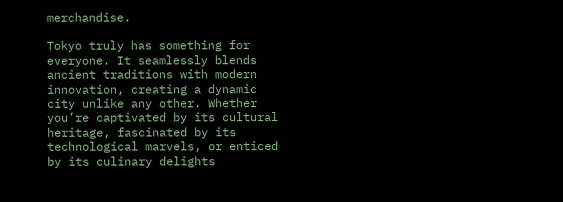merchandise.

Tokyo truly has something for everyone. It seamlessly blends ancient traditions with modern innovation, creating a dynamic city unlike any other. Whether you’re captivated by its cultural heritage, fascinated by its technological marvels, or enticed by its culinary delights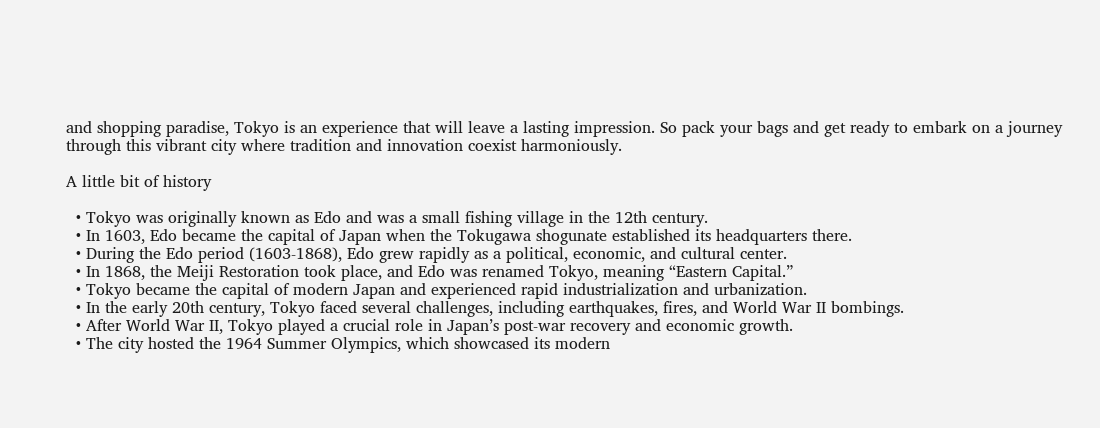and shopping paradise, Tokyo is an experience that will leave a lasting impression. So pack your bags and get ready to embark on a journey through this vibrant city where tradition and innovation coexist harmoniously.

A little bit of history

  • Tokyo was originally known as Edo and was a small fishing village in the 12th century.
  • In 1603, Edo became the capital of Japan when the Tokugawa shogunate established its headquarters there.
  • During the Edo period (1603-1868), Edo grew rapidly as a political, economic, and cultural center.
  • In 1868, the Meiji Restoration took place, and Edo was renamed Tokyo, meaning “Eastern Capital.”
  • Tokyo became the capital of modern Japan and experienced rapid industrialization and urbanization.
  • In the early 20th century, Tokyo faced several challenges, including earthquakes, fires, and World War II bombings.
  • After World War II, Tokyo played a crucial role in Japan’s post-war recovery and economic growth.
  • The city hosted the 1964 Summer Olympics, which showcased its modern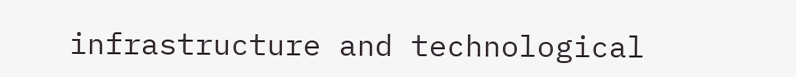infrastructure and technological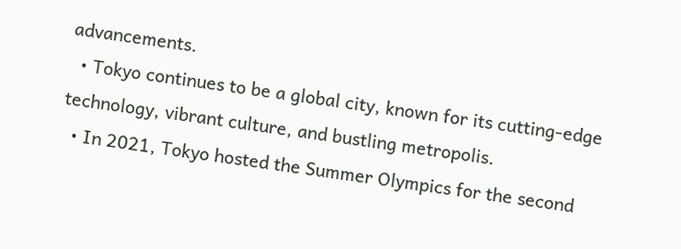advancements.
  • Tokyo continues to be a global city, known for its cutting-edge technology, vibrant culture, and bustling metropolis.
  • In 2021, Tokyo hosted the Summer Olympics for the second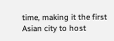time, making it the first Asian city to host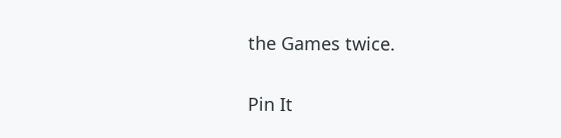the Games twice.

Pin It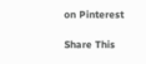on Pinterest

Share This